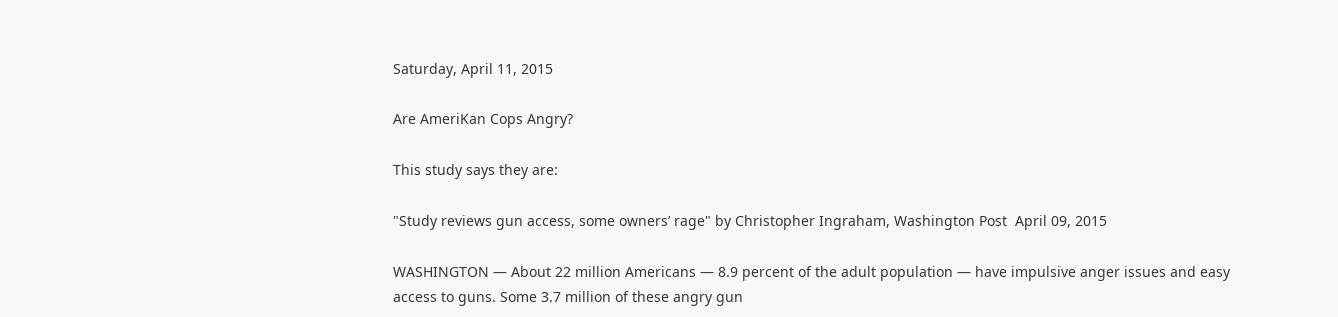Saturday, April 11, 2015

Are AmeriKan Cops Angry?

This study says they are:

"Study reviews gun access, some owners’ rage" by Christopher Ingraham, Washington Post  April 09, 2015

WASHINGTON — About 22 million Americans — 8.9 percent of the adult population — have impulsive anger issues and easy access to guns. Some 3.7 million of these angry gun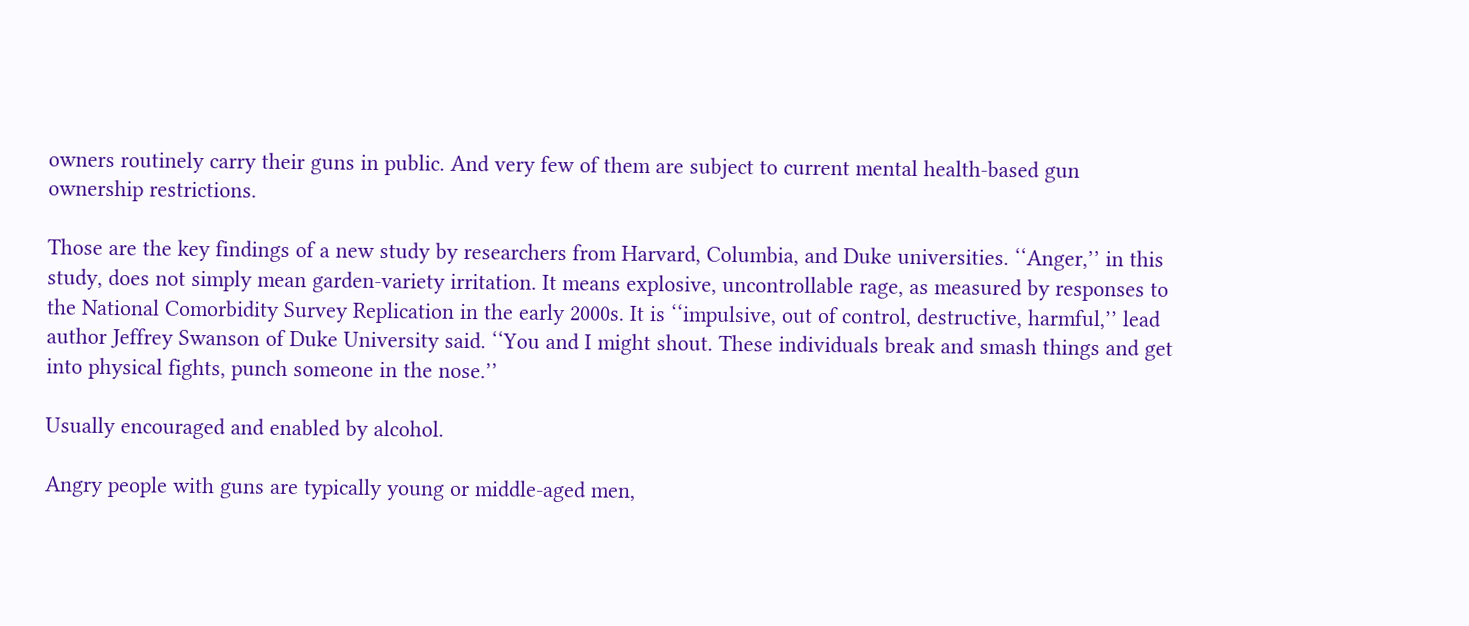owners routinely carry their guns in public. And very few of them are subject to current mental health-based gun ownership restrictions.

Those are the key findings of a new study by researchers from Harvard, Columbia, and Duke universities. ‘‘Anger,’’ in this study, does not simply mean garden-variety irritation. It means explosive, uncontrollable rage, as measured by responses to the National Comorbidity Survey Replication in the early 2000s. It is ‘‘impulsive, out of control, destructive, harmful,’’ lead author Jeffrey Swanson of Duke University said. ‘‘You and I might shout. These individuals break and smash things and get into physical fights, punch someone in the nose.’’

Usually encouraged and enabled by alcohol.

Angry people with guns are typically young or middle-aged men,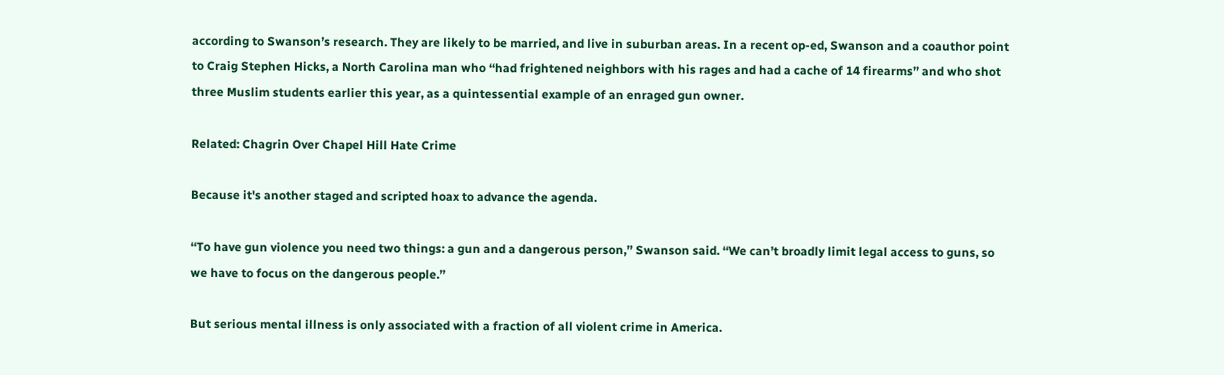according to Swanson’s research. They are likely to be married, and live in suburban areas. In a recent op-ed, Swanson and a coauthor point to Craig Stephen Hicks, a North Carolina man who ‘‘had frightened neighbors with his rages and had a cache of 14 firearms’’ and who shot three Muslim students earlier this year, as a quintessential example of an enraged gun owner.

Related: Chagrin Over Chapel Hill Hate Crime

Because it's another staged and scripted hoax to advance the agenda.

‘‘To have gun violence you need two things: a gun and a dangerous person,’’ Swanson said. ‘‘We can’t broadly limit legal access to guns, so we have to focus on the dangerous people.’’

But serious mental illness is only associated with a fraction of all violent crime in America.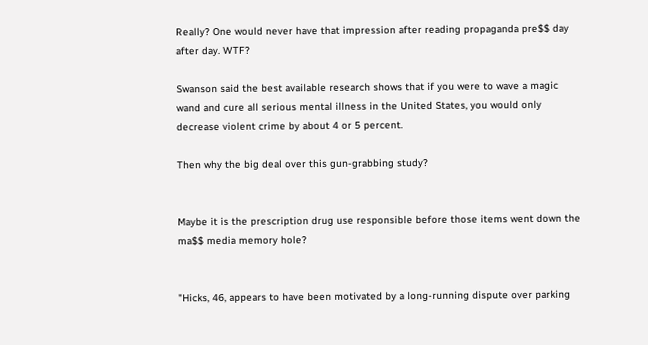Really? One would never have that impression after reading propaganda pre$$ day after day. WTF?

Swanson said the best available research shows that if you were to wave a magic wand and cure all serious mental illness in the United States, you would only decrease violent crime by about 4 or 5 percent.

Then why the big deal over this gun-grabbing study?


Maybe it is the prescription drug use responsible before those items went down the ma$$ media memory hole?


"Hicks, 46, appears to have been motivated by a long-running dispute over parking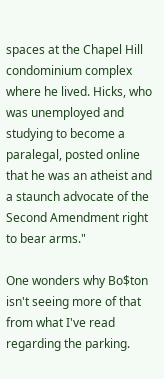spaces at the Chapel Hill condominium complex where he lived. Hicks, who was unemployed and studying to become a paralegal, posted online that he was an atheist and a staunch advocate of the Second Amendment right to bear arms."

One wonders why Bo$ton isn't seeing more of that from what I've read regarding the parking.